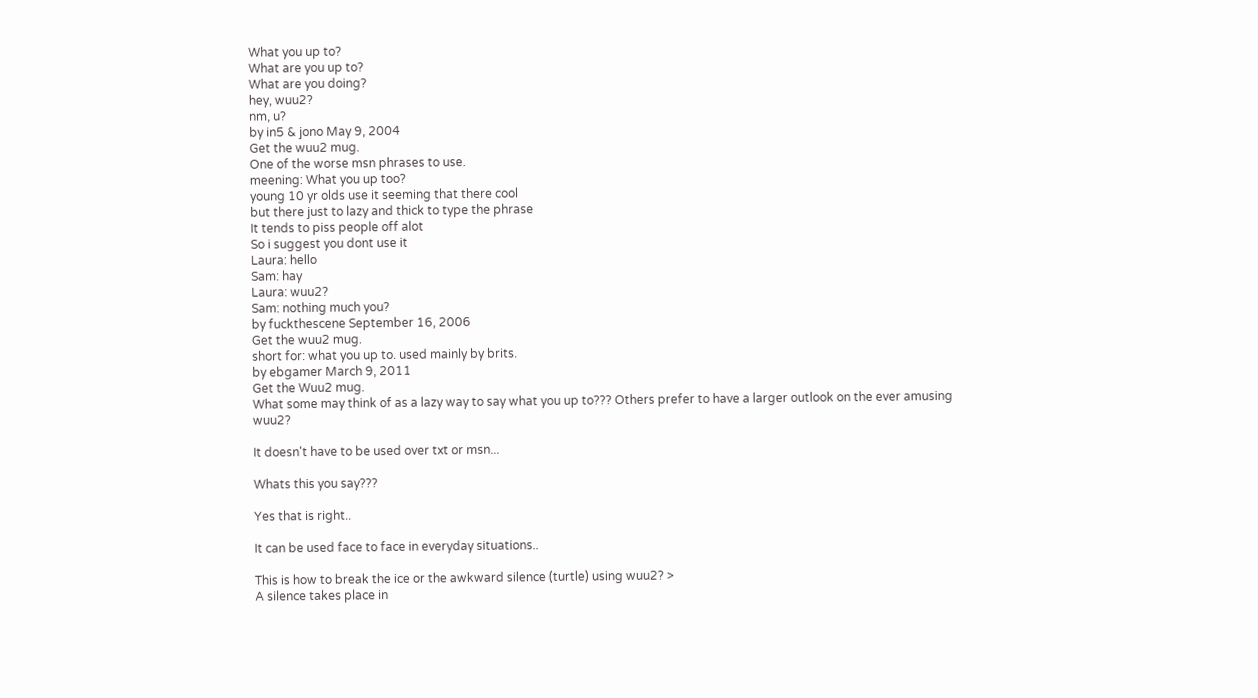What you up to?
What are you up to?
What are you doing?
hey, wuu2?
nm, u?
by in5 & jono May 9, 2004
Get the wuu2 mug.
One of the worse msn phrases to use.
meening: What you up too?
young 10 yr olds use it seeming that there cool
but there just to lazy and thick to type the phrase
It tends to piss people off alot
So i suggest you dont use it
Laura: hello
Sam: hay
Laura: wuu2?
Sam: nothing much you?
by fuckthescene September 16, 2006
Get the wuu2 mug.
short for: what you up to. used mainly by brits.
by ebgamer March 9, 2011
Get the Wuu2 mug.
What some may think of as a lazy way to say what you up to??? Others prefer to have a larger outlook on the ever amusing wuu2?

It doesn't have to be used over txt or msn...

Whats this you say???

Yes that is right..

It can be used face to face in everyday situations..

This is how to break the ice or the awkward silence (turtle) using wuu2? >
A silence takes place in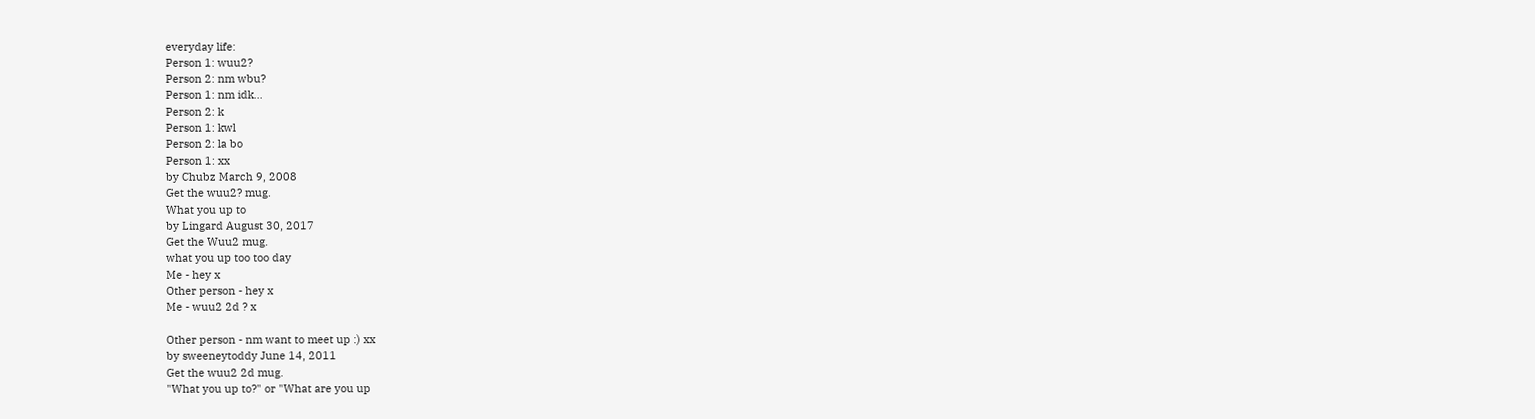everyday life:
Person 1: wuu2?
Person 2: nm wbu?
Person 1: nm idk...
Person 2: k
Person 1: kwl
Person 2: la bo
Person 1: xx
by Chubz March 9, 2008
Get the wuu2? mug.
What you up to
by Lingard August 30, 2017
Get the Wuu2 mug.
what you up too too day
Me - hey x
Other person - hey x
Me - wuu2 2d ? x

Other person - nm want to meet up :) xx
by sweeneytoddy June 14, 2011
Get the wuu2 2d mug.
"What you up to?" or "What are you up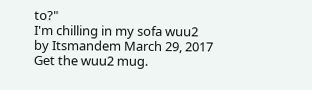to?"
I'm chilling in my sofa wuu2
by Itsmandem March 29, 2017
Get the wuu2 mug.